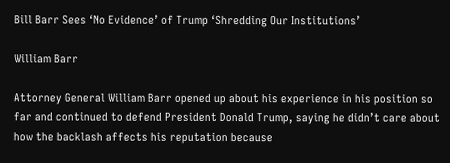Bill Barr Sees ‘No Evidence’ of Trump ‘Shredding Our Institutions’

William Barr

Attorney General William Barr opened up about his experience in his position so far and continued to defend President Donald Trump, saying he didn’t care about how the backlash affects his reputation because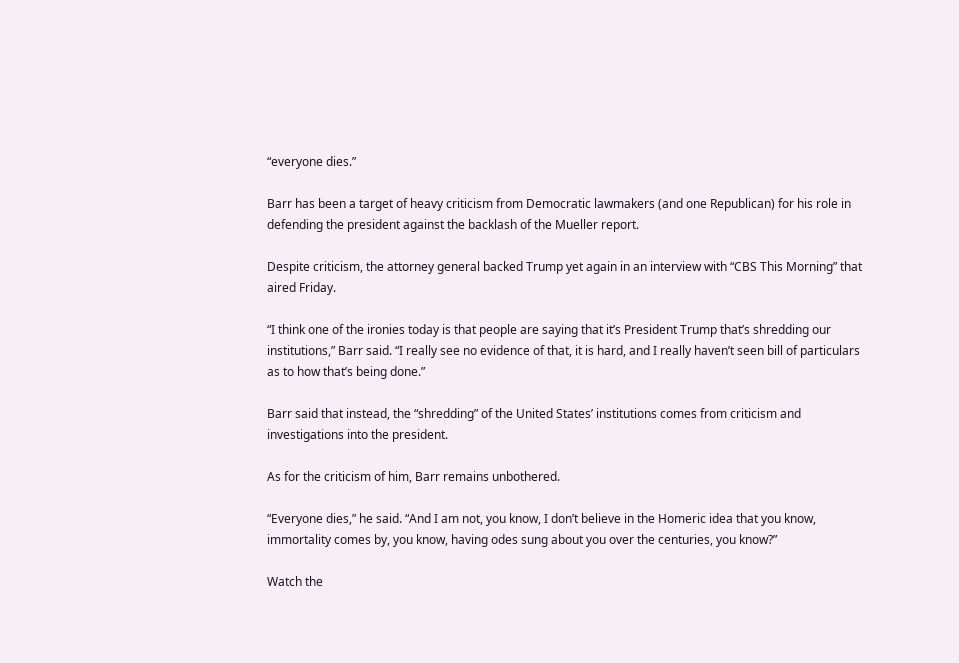“everyone dies.”

Barr has been a target of heavy criticism from Democratic lawmakers (and one Republican) for his role in defending the president against the backlash of the Mueller report.

Despite criticism, the attorney general backed Trump yet again in an interview with “CBS This Morning” that aired Friday.

“I think one of the ironies today is that people are saying that it’s President Trump that’s shredding our institutions,” Barr said. “I really see no evidence of that, it is hard, and I really haven’t seen bill of particulars as to how that’s being done.”

Barr said that instead, the “shredding” of the United States’ institutions comes from criticism and investigations into the president.

As for the criticism of him, Barr remains unbothered.

“Everyone dies,” he said. “And I am not, you know, I don’t believe in the Homeric idea that you know, immortality comes by, you know, having odes sung about you over the centuries, you know?”

Watch the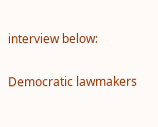interview below:

Democratic lawmakers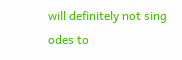will definitely not sing odes to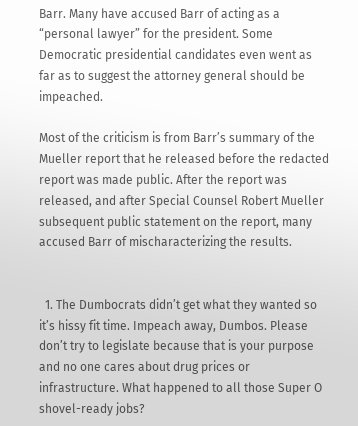Barr. Many have accused Barr of acting as a “personal lawyer” for the president. Some Democratic presidential candidates even went as far as to suggest the attorney general should be impeached.

Most of the criticism is from Barr’s summary of the Mueller report that he released before the redacted report was made public. After the report was released, and after Special Counsel Robert Mueller subsequent public statement on the report, many accused Barr of mischaracterizing the results.


  1. The Dumbocrats didn’t get what they wanted so it’s hissy fit time. Impeach away, Dumbos. Please don’t try to legislate because that is your purpose and no one cares about drug prices or infrastructure. What happened to all those Super O shovel-ready jobs?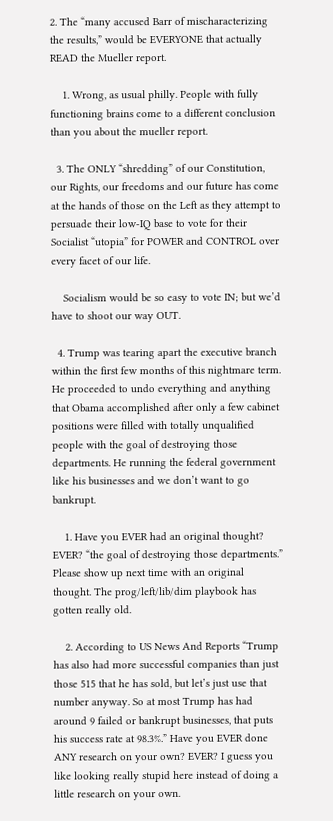2. The “many accused Barr of mischaracterizing the results,” would be EVERYONE that actually READ the Mueller report.

    1. Wrong, as usual philly. People with fully functioning brains come to a different conclusion than you about the mueller report.

  3. The ONLY “shredding” of our Constitution, our Rights, our freedoms and our future has come at the hands of those on the Left as they attempt to persuade their low-IQ base to vote for their Socialist “utopia” for POWER and CONTROL over every facet of our life.

    Socialism would be so easy to vote IN; but we’d have to shoot our way OUT.

  4. Trump was tearing apart the executive branch within the first few months of this nightmare term. He proceeded to undo everything and anything that Obama accomplished after only a few cabinet positions were filled with totally unqualified people with the goal of destroying those departments. He running the federal government like his businesses and we don’t want to go bankrupt.

    1. Have you EVER had an original thought? EVER? “the goal of destroying those departments.” Please show up next time with an original thought. The prog/left/lib/dim playbook has gotten really old.

    2. According to US News And Reports “Trump has also had more successful companies than just those 515 that he has sold, but let’s just use that number anyway. So at most Trump has had around 9 failed or bankrupt businesses, that puts his success rate at 98.3%.” Have you EVER done ANY research on your own? EVER? I guess you like looking really stupid here instead of doing a little research on your own.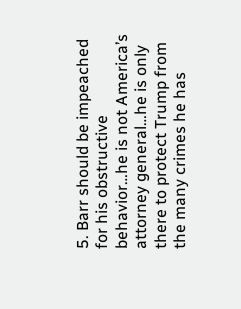5. Barr should be impeached for his obstructive behavior…he is not America’s attorney general…he is only there to protect Trump from the many crimes he has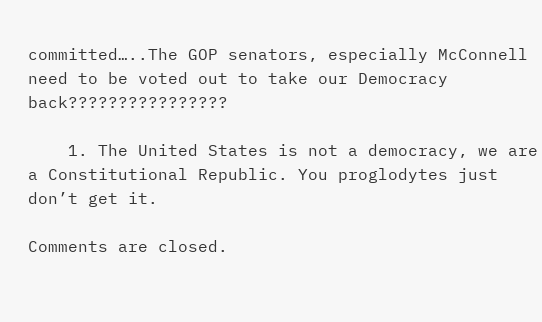committed…..The GOP senators, especially McConnell need to be voted out to take our Democracy back????????????????

    1. The United States is not a democracy, we are a Constitutional Republic. You proglodytes just don’t get it.

Comments are closed.